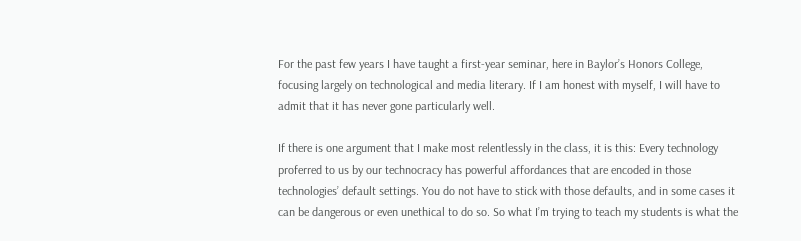For the past few years I have taught a first-year seminar, here in Baylor’s Honors College, focusing largely on technological and media literary. If I am honest with myself, I will have to admit that it has never gone particularly well.

If there is one argument that I make most relentlessly in the class, it is this: Every technology proferred to us by our technocracy has powerful affordances that are encoded in those technologies’ default settings. You do not have to stick with those defaults, and in some cases it can be dangerous or even unethical to do so. So what I’m trying to teach my students is what the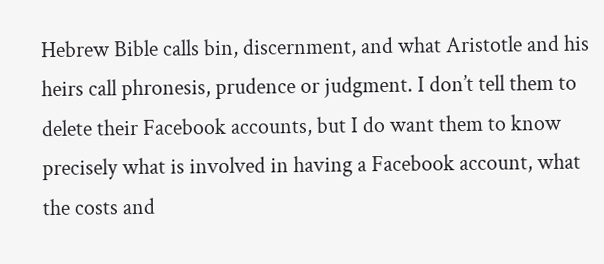Hebrew Bible calls bin, discernment, and what Aristotle and his heirs call phronesis, prudence or judgment. I don’t tell them to delete their Facebook accounts, but I do want them to know precisely what is involved in having a Facebook account, what the costs and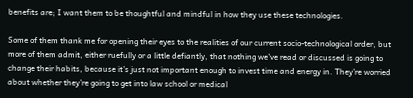benefits are; I want them to be thoughtful and mindful in how they use these technologies.

Some of them thank me for opening their eyes to the realities of our current socio-technological order, but more of them admit, either ruefully or a little defiantly, that nothing we’ve read or discussed is going to change their habits, because it’s just not important enough to invest time and energy in. They’re worried about whether they’re going to get into law school or medical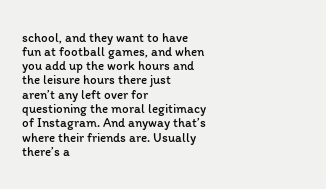school, and they want to have fun at football games, and when you add up the work hours and the leisure hours there just aren’t any left over for questioning the moral legitimacy of Instagram. And anyway that’s where their friends are. Usually there’s a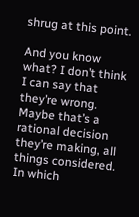shrug at this point.

And you know what? I don’t think I can say that they’re wrong. Maybe that’s a rational decision they’re making, all things considered. In which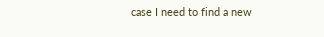case I need to find a new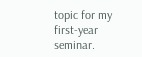topic for my first-year seminar.